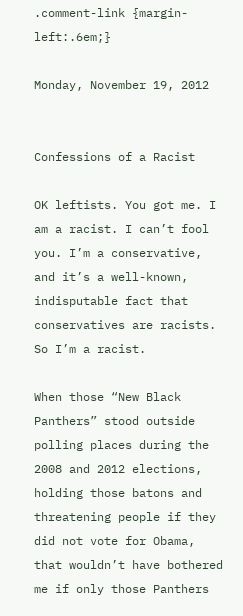.comment-link {margin-left:.6em;}

Monday, November 19, 2012


Confessions of a Racist

OK leftists. You got me. I am a racist. I can’t fool you. I’m a conservative, and it’s a well-known, indisputable fact that conservatives are racists. So I’m a racist.

When those “New Black Panthers” stood outside polling places during the 2008 and 2012 elections, holding those batons and threatening people if they did not vote for Obama, that wouldn’t have bothered me if only those Panthers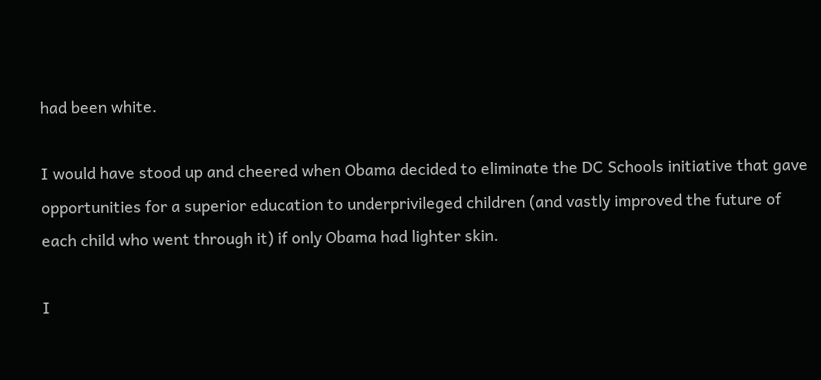had been white.

I would have stood up and cheered when Obama decided to eliminate the DC Schools initiative that gave opportunities for a superior education to underprivileged children (and vastly improved the future of each child who went through it) if only Obama had lighter skin.

I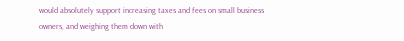would absolutely support increasing taxes and fees on small business owners, and weighing them down with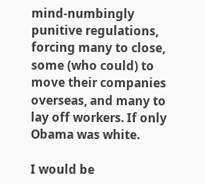mind-numbingly punitive regulations, forcing many to close, some (who could) to move their companies overseas, and many to lay off workers. If only Obama was white.

I would be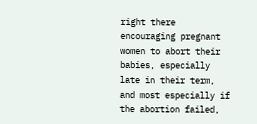right there encouraging pregnant women to abort their babies, especially late in their term, and most especially if the abortion failed,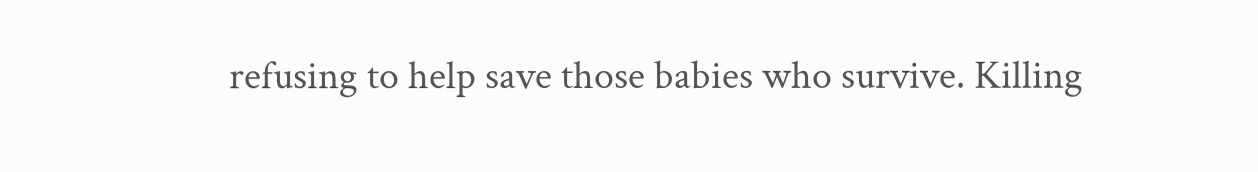refusing to help save those babies who survive. Killing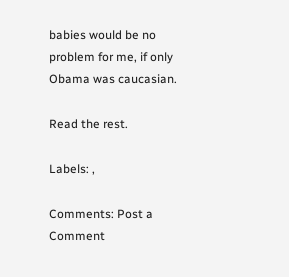babies would be no problem for me, if only Obama was caucasian.

Read the rest.

Labels: ,

Comments: Post a Comment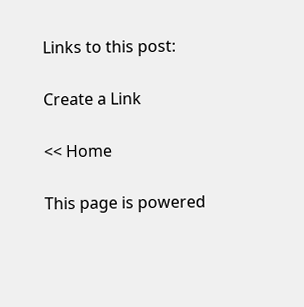Links to this post:

Create a Link

<< Home

This page is powered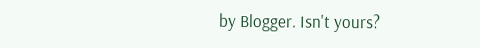by Blogger. Isn't yours?